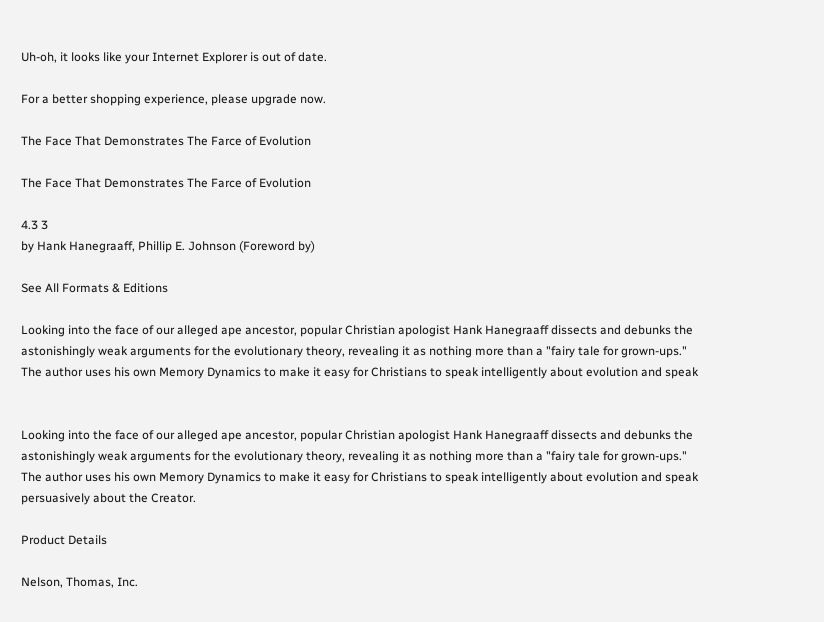Uh-oh, it looks like your Internet Explorer is out of date.

For a better shopping experience, please upgrade now.

The Face That Demonstrates The Farce of Evolution

The Face That Demonstrates The Farce of Evolution

4.3 3
by Hank Hanegraaff, Phillip E. Johnson (Foreword by)

See All Formats & Editions

Looking into the face of our alleged ape ancestor, popular Christian apologist Hank Hanegraaff dissects and debunks the astonishingly weak arguments for the evolutionary theory, revealing it as nothing more than a "fairy tale for grown-ups." The author uses his own Memory Dynamics to make it easy for Christians to speak intelligently about evolution and speak


Looking into the face of our alleged ape ancestor, popular Christian apologist Hank Hanegraaff dissects and debunks the astonishingly weak arguments for the evolutionary theory, revealing it as nothing more than a "fairy tale for grown-ups." The author uses his own Memory Dynamics to make it easy for Christians to speak intelligently about evolution and speak persuasively about the Creator.

Product Details

Nelson, Thomas, Inc.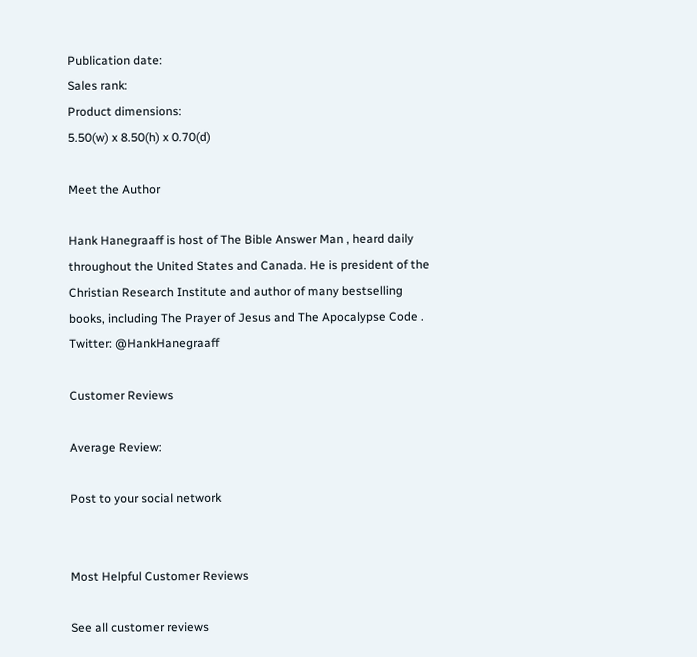Publication date:
Sales rank:
Product dimensions:
5.50(w) x 8.50(h) x 0.70(d)

Meet the Author

Hank Hanegraaff is host of The Bible Answer Man , heard daily throughout the United States and Canada. He is president of the Christian Research Institute and author of many bestselling books, including The Prayer of Jesus and The Apocalypse Code . Twitter: @HankHanegraaff

Customer Reviews

Average Review:

Post to your social network


Most Helpful Customer Reviews

See all customer reviews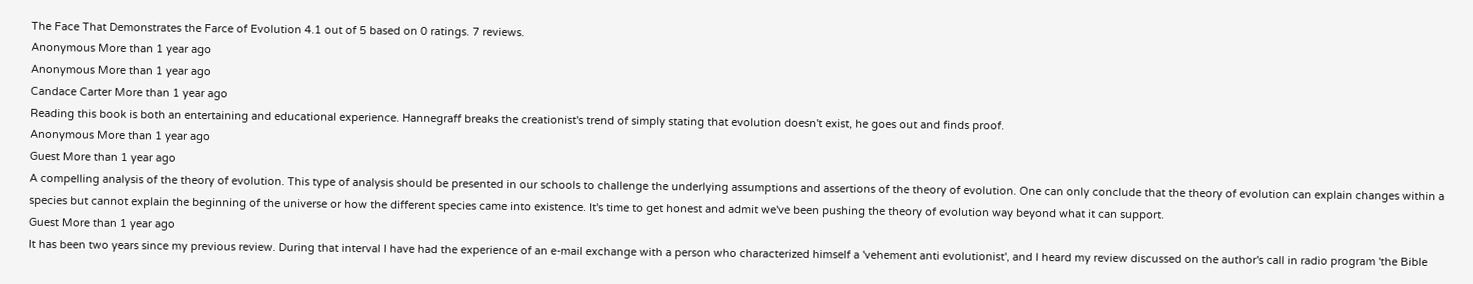The Face That Demonstrates the Farce of Evolution 4.1 out of 5 based on 0 ratings. 7 reviews.
Anonymous More than 1 year ago
Anonymous More than 1 year ago
Candace Carter More than 1 year ago
Reading this book is both an entertaining and educational experience. Hannegraff breaks the creationist's trend of simply stating that evolution doesn't exist, he goes out and finds proof.
Anonymous More than 1 year ago
Guest More than 1 year ago
A compelling analysis of the theory of evolution. This type of analysis should be presented in our schools to challenge the underlying assumptions and assertions of the theory of evolution. One can only conclude that the theory of evolution can explain changes within a species but cannot explain the beginning of the universe or how the different species came into existence. It's time to get honest and admit we've been pushing the theory of evolution way beyond what it can support.
Guest More than 1 year ago
It has been two years since my previous review. During that interval I have had the experience of an e-mail exchange with a person who characterized himself a 'vehement anti evolutionist', and I heard my review discussed on the author's call in radio program 'the Bible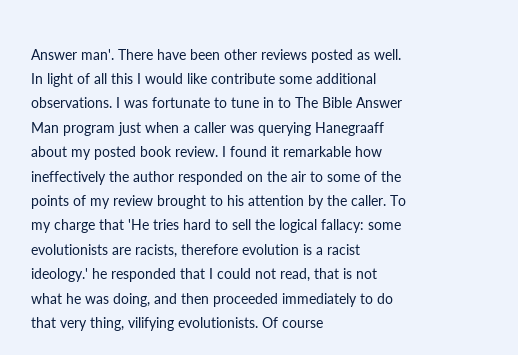Answer man'. There have been other reviews posted as well. In light of all this I would like contribute some additional observations. I was fortunate to tune in to The Bible Answer Man program just when a caller was querying Hanegraaff about my posted book review. I found it remarkable how ineffectively the author responded on the air to some of the points of my review brought to his attention by the caller. To my charge that 'He tries hard to sell the logical fallacy: some evolutionists are racists, therefore evolution is a racist ideology.' he responded that I could not read, that is not what he was doing, and then proceeded immediately to do that very thing, vilifying evolutionists. Of course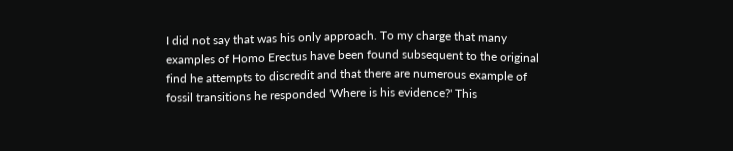I did not say that was his only approach. To my charge that many examples of Homo Erectus have been found subsequent to the original find he attempts to discredit and that there are numerous example of fossil transitions he responded 'Where is his evidence?' This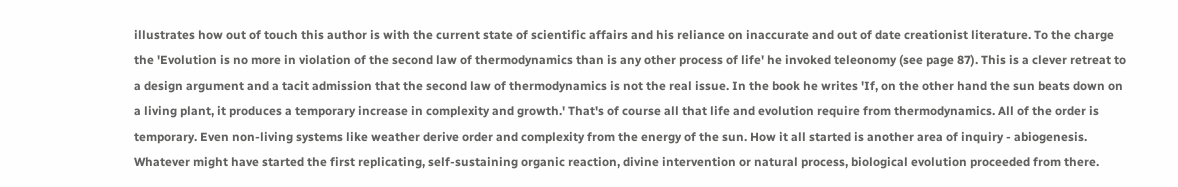illustrates how out of touch this author is with the current state of scientific affairs and his reliance on inaccurate and out of date creationist literature. To the charge the 'Evolution is no more in violation of the second law of thermodynamics than is any other process of life' he invoked teleonomy (see page 87). This is a clever retreat to a design argument and a tacit admission that the second law of thermodynamics is not the real issue. In the book he writes 'If, on the other hand the sun beats down on a living plant, it produces a temporary increase in complexity and growth.' That's of course all that life and evolution require from thermodynamics. All of the order is temporary. Even non-living systems like weather derive order and complexity from the energy of the sun. How it all started is another area of inquiry - abiogenesis. Whatever might have started the first replicating, self-sustaining organic reaction, divine intervention or natural process, biological evolution proceeded from there.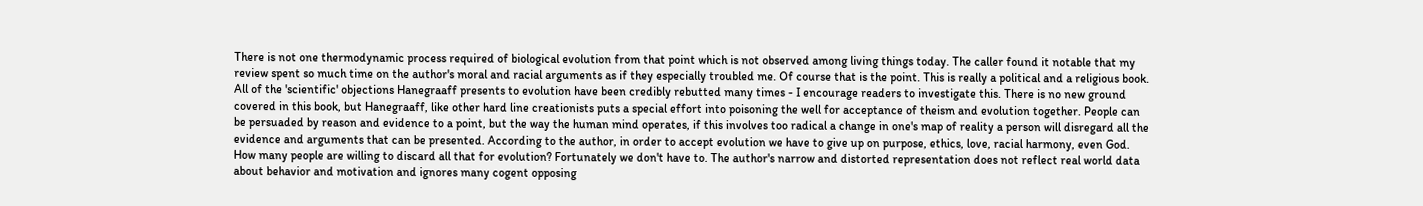There is not one thermodynamic process required of biological evolution from that point which is not observed among living things today. The caller found it notable that my review spent so much time on the author's moral and racial arguments as if they especially troubled me. Of course that is the point. This is really a political and a religious book. All of the 'scientific' objections Hanegraaff presents to evolution have been credibly rebutted many times - I encourage readers to investigate this. There is no new ground covered in this book, but Hanegraaff, like other hard line creationists puts a special effort into poisoning the well for acceptance of theism and evolution together. People can be persuaded by reason and evidence to a point, but the way the human mind operates, if this involves too radical a change in one's map of reality a person will disregard all the evidence and arguments that can be presented. According to the author, in order to accept evolution we have to give up on purpose, ethics, love, racial harmony, even God. How many people are willing to discard all that for evolution? Fortunately we don't have to. The author's narrow and distorted representation does not reflect real world data about behavior and motivation and ignores many cogent opposing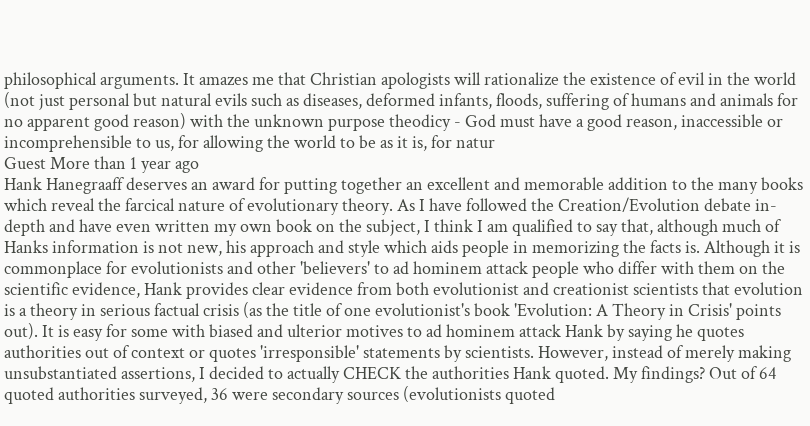philosophical arguments. It amazes me that Christian apologists will rationalize the existence of evil in the world (not just personal but natural evils such as diseases, deformed infants, floods, suffering of humans and animals for no apparent good reason) with the unknown purpose theodicy - God must have a good reason, inaccessible or incomprehensible to us, for allowing the world to be as it is, for natur
Guest More than 1 year ago
Hank Hanegraaff deserves an award for putting together an excellent and memorable addition to the many books which reveal the farcical nature of evolutionary theory. As I have followed the Creation/Evolution debate in-depth and have even written my own book on the subject, I think I am qualified to say that, although much of Hanks information is not new, his approach and style which aids people in memorizing the facts is. Although it is commonplace for evolutionists and other 'believers' to ad hominem attack people who differ with them on the scientific evidence, Hank provides clear evidence from both evolutionist and creationist scientists that evolution is a theory in serious factual crisis (as the title of one evolutionist's book 'Evolution: A Theory in Crisis' points out). It is easy for some with biased and ulterior motives to ad hominem attack Hank by saying he quotes authorities out of context or quotes 'irresponsible' statements by scientists. However, instead of merely making unsubstantiated assertions, I decided to actually CHECK the authorities Hank quoted. My findings? Out of 64 quoted authorities surveyed, 36 were secondary sources (evolutionists quoted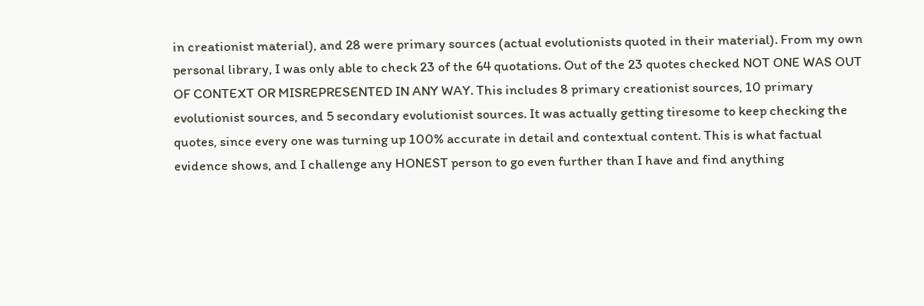in creationist material), and 28 were primary sources (actual evolutionists quoted in their material). From my own personal library, I was only able to check 23 of the 64 quotations. Out of the 23 quotes checked NOT ONE WAS OUT OF CONTEXT OR MISREPRESENTED IN ANY WAY. This includes 8 primary creationist sources, 10 primary evolutionist sources, and 5 secondary evolutionist sources. It was actually getting tiresome to keep checking the quotes, since every one was turning up 100% accurate in detail and contextual content. This is what factual evidence shows, and I challenge any HONEST person to go even further than I have and find anything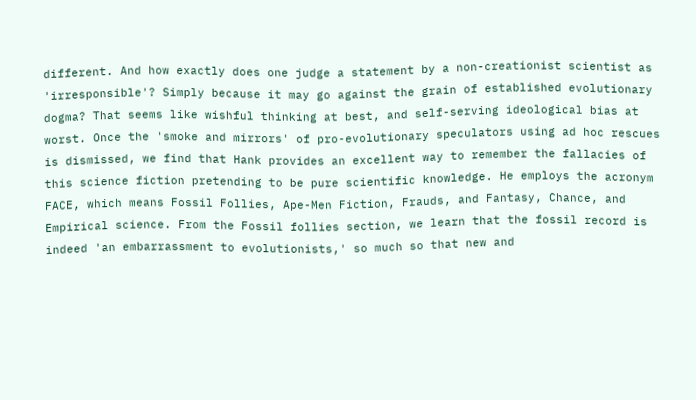different. And how exactly does one judge a statement by a non-creationist scientist as 'irresponsible'? Simply because it may go against the grain of established evolutionary dogma? That seems like wishful thinking at best, and self-serving ideological bias at worst. Once the 'smoke and mirrors' of pro-evolutionary speculators using ad hoc rescues is dismissed, we find that Hank provides an excellent way to remember the fallacies of this science fiction pretending to be pure scientific knowledge. He employs the acronym FACE, which means Fossil Follies, Ape-Men Fiction, Frauds, and Fantasy, Chance, and Empirical science. From the Fossil follies section, we learn that the fossil record is indeed 'an embarrassment to evolutionists,' so much so that new and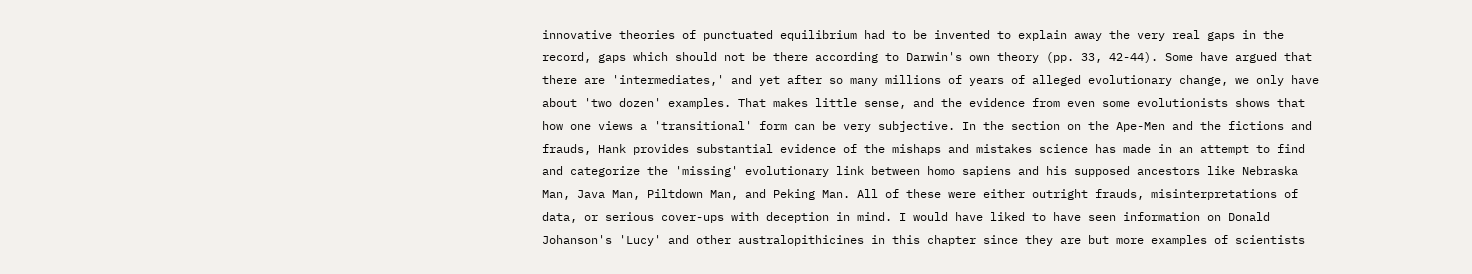innovative theories of punctuated equilibrium had to be invented to explain away the very real gaps in the record, gaps which should not be there according to Darwin's own theory (pp. 33, 42-44). Some have argued that there are 'intermediates,' and yet after so many millions of years of alleged evolutionary change, we only have about 'two dozen' examples. That makes little sense, and the evidence from even some evolutionists shows that how one views a 'transitional' form can be very subjective. In the section on the Ape-Men and the fictions and frauds, Hank provides substantial evidence of the mishaps and mistakes science has made in an attempt to find and categorize the 'missing' evolutionary link between homo sapiens and his supposed ancestors like Nebraska Man, Java Man, Piltdown Man, and Peking Man. All of these were either outright frauds, misinterpretations of data, or serious cover-ups with deception in mind. I would have liked to have seen information on Donald Johanson's 'Lucy' and other australopithicines in this chapter since they are but more examples of scientists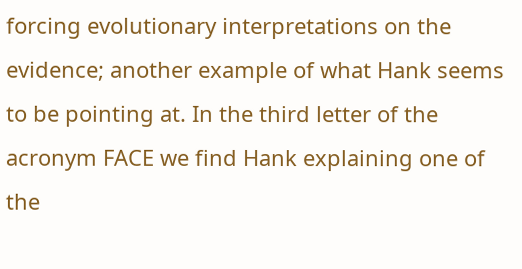forcing evolutionary interpretations on the evidence; another example of what Hank seems to be pointing at. In the third letter of the acronym FACE we find Hank explaining one of the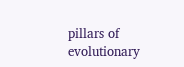pillars of evolutionary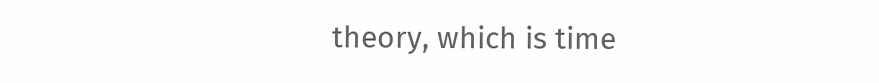theory, which is time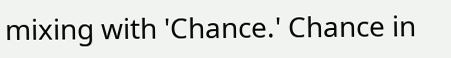mixing with 'Chance.' Chance in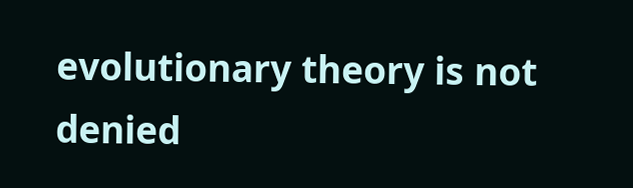evolutionary theory is not denied